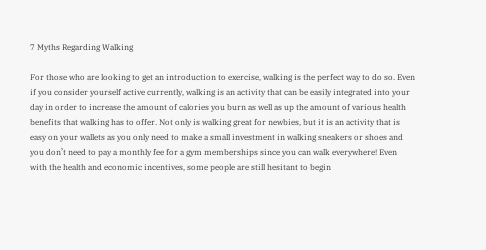7 Myths Regarding Walking

For those who are looking to get an introduction to exercise, walking is the perfect way to do so. Even if you consider yourself active currently, walking is an activity that can be easily integrated into your day in order to increase the amount of calories you burn as well as up the amount of various health benefits that walking has to offer. Not only is walking great for newbies, but it is an activity that is easy on your wallets as you only need to make a small investment in walking sneakers or shoes and you don’t need to pay a monthly fee for a gym memberships since you can walk everywhere! Even with the health and economic incentives, some people are still hesitant to begin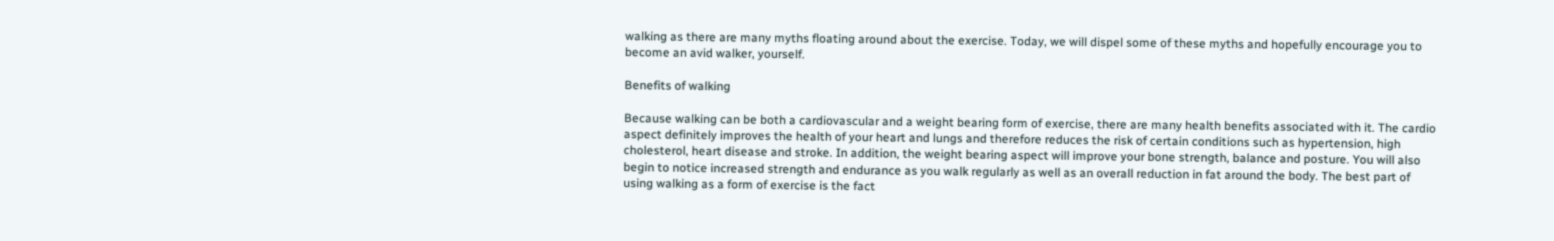walking as there are many myths floating around about the exercise. Today, we will dispel some of these myths and hopefully encourage you to become an avid walker, yourself.

Benefits of walking

Because walking can be both a cardiovascular and a weight bearing form of exercise, there are many health benefits associated with it. The cardio aspect definitely improves the health of your heart and lungs and therefore reduces the risk of certain conditions such as hypertension, high cholesterol, heart disease and stroke. In addition, the weight bearing aspect will improve your bone strength, balance and posture. You will also begin to notice increased strength and endurance as you walk regularly as well as an overall reduction in fat around the body. The best part of using walking as a form of exercise is the fact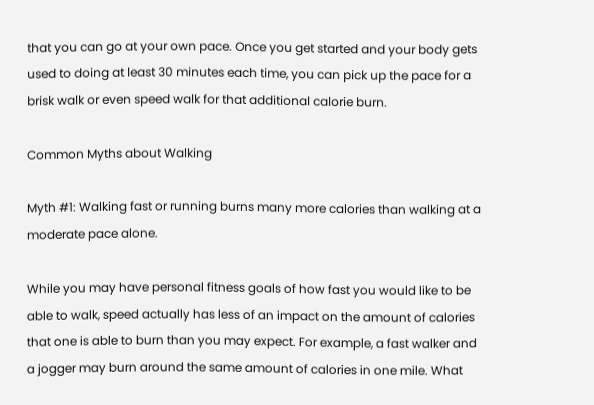that you can go at your own pace. Once you get started and your body gets used to doing at least 30 minutes each time, you can pick up the pace for a brisk walk or even speed walk for that additional calorie burn.

Common Myths about Walking

Myth #1: Walking fast or running burns many more calories than walking at a moderate pace alone.

While you may have personal fitness goals of how fast you would like to be able to walk, speed actually has less of an impact on the amount of calories that one is able to burn than you may expect. For example, a fast walker and a jogger may burn around the same amount of calories in one mile. What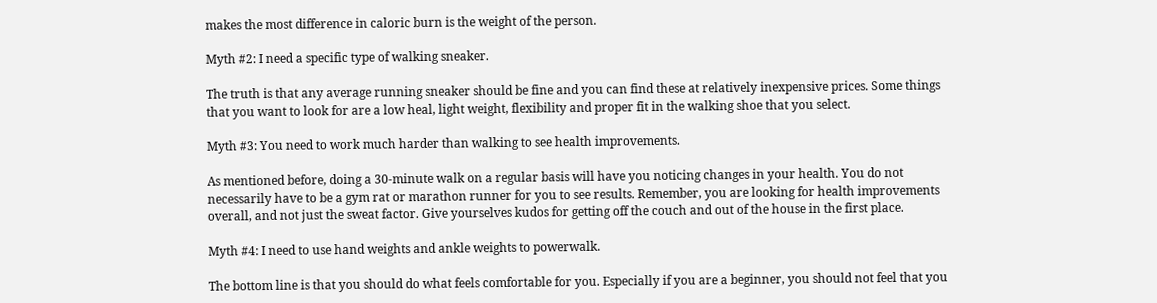makes the most difference in caloric burn is the weight of the person.

Myth #2: I need a specific type of walking sneaker.

The truth is that any average running sneaker should be fine and you can find these at relatively inexpensive prices. Some things that you want to look for are a low heal, light weight, flexibility and proper fit in the walking shoe that you select.

Myth #3: You need to work much harder than walking to see health improvements.

As mentioned before, doing a 30-minute walk on a regular basis will have you noticing changes in your health. You do not necessarily have to be a gym rat or marathon runner for you to see results. Remember, you are looking for health improvements overall, and not just the sweat factor. Give yourselves kudos for getting off the couch and out of the house in the first place.

Myth #4: I need to use hand weights and ankle weights to powerwalk.

The bottom line is that you should do what feels comfortable for you. Especially if you are a beginner, you should not feel that you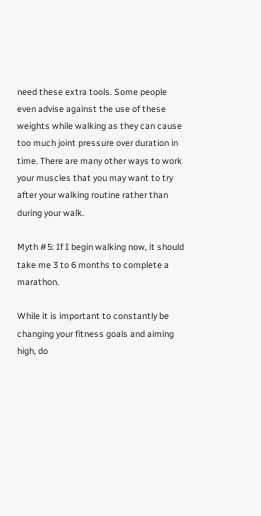need these extra tools. Some people even advise against the use of these weights while walking as they can cause too much joint pressure over duration in time. There are many other ways to work your muscles that you may want to try after your walking routine rather than during your walk.

Myth #5: If I begin walking now, it should take me 3 to 6 months to complete a marathon.

While it is important to constantly be changing your fitness goals and aiming high, do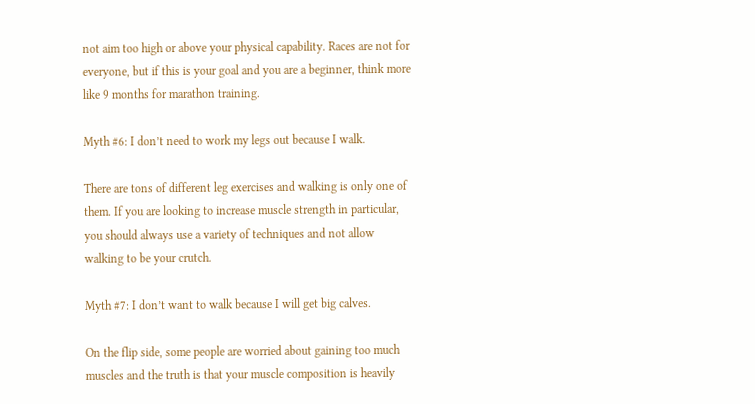not aim too high or above your physical capability. Races are not for everyone, but if this is your goal and you are a beginner, think more like 9 months for marathon training.

Myth #6: I don’t need to work my legs out because I walk.

There are tons of different leg exercises and walking is only one of them. If you are looking to increase muscle strength in particular, you should always use a variety of techniques and not allow walking to be your crutch.

Myth #7: I don’t want to walk because I will get big calves.

On the flip side, some people are worried about gaining too much muscles and the truth is that your muscle composition is heavily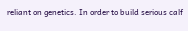reliant on genetics. In order to build serious calf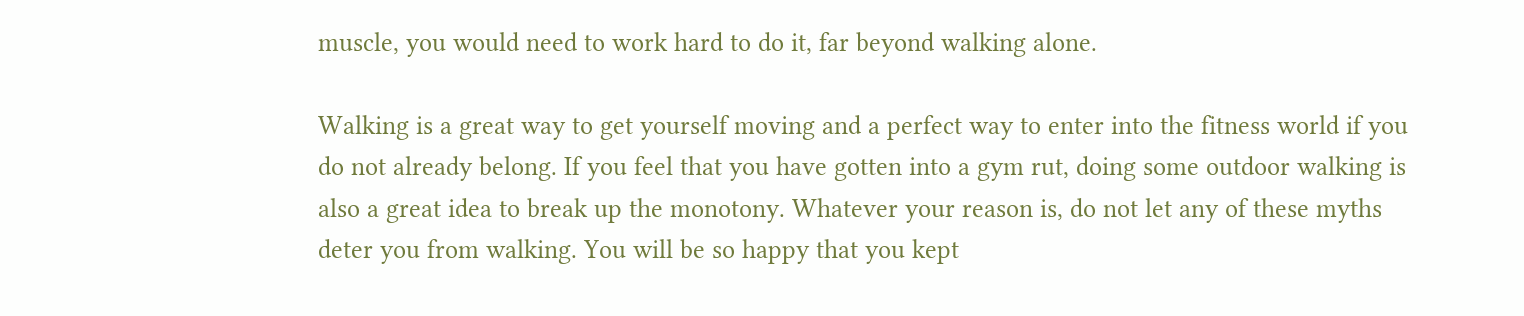muscle, you would need to work hard to do it, far beyond walking alone.

Walking is a great way to get yourself moving and a perfect way to enter into the fitness world if you do not already belong. If you feel that you have gotten into a gym rut, doing some outdoor walking is also a great idea to break up the monotony. Whatever your reason is, do not let any of these myths deter you from walking. You will be so happy that you kept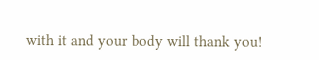with it and your body will thank you!